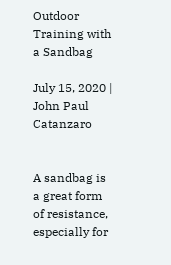Outdoor Training with a Sandbag

July 15, 2020 | John Paul Catanzaro


A sandbag is a great form of resistance, especially for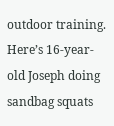outdoor training. Here’s 16-year-old Joseph doing sandbag squats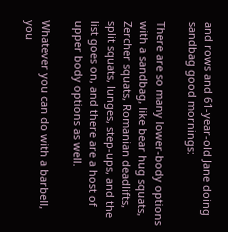and rows and 61-year-old Jane doing sandbag good mornings:

There are so many lower-body options with a sandbag, like bear hug squats, Zercher squats, Romanian deadlifts, split squats, lunges, step-ups, and the list goes on, and there are a host of upper body options as well.

Whatever you can do with a barbell, you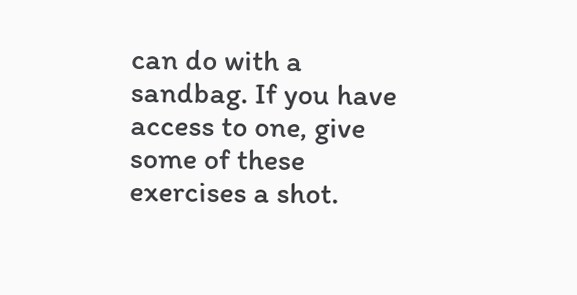can do with a sandbag. If you have access to one, give some of these exercises a shot.